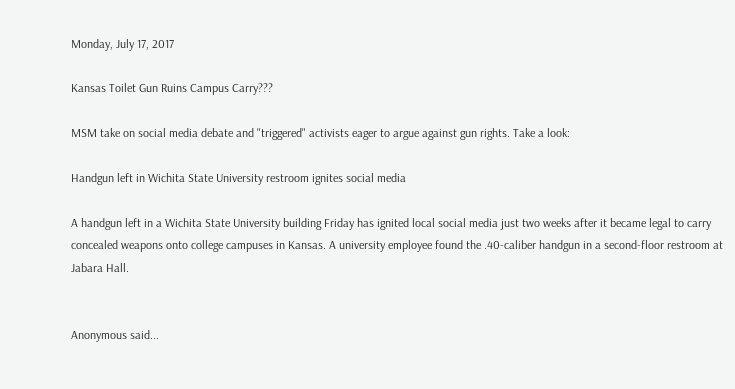Monday, July 17, 2017

Kansas Toilet Gun Ruins Campus Carry???

MSM take on social media debate and "triggered" activists eager to argue against gun rights. Take a look:

Handgun left in Wichita State University restroom ignites social media

A handgun left in a Wichita State University building Friday has ignited local social media just two weeks after it became legal to carry concealed weapons onto college campuses in Kansas. A university employee found the .40-caliber handgun in a second-floor restroom at Jabara Hall.


Anonymous said...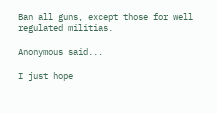Ban all guns, except those for well regulated militias.

Anonymous said...

I just hope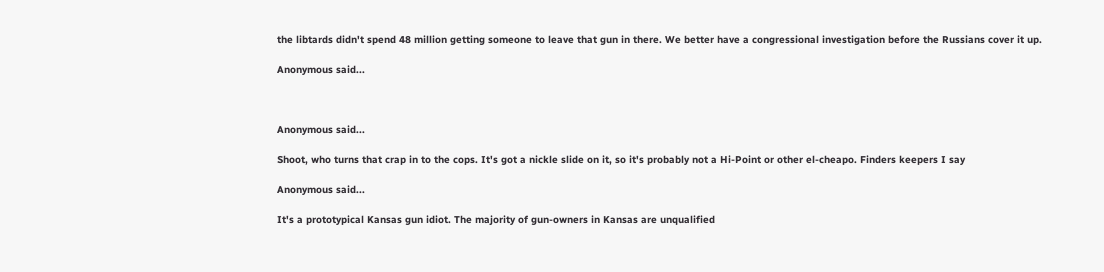the libtards didn't spend 48 million getting someone to leave that gun in there. We better have a congressional investigation before the Russians cover it up.

Anonymous said...



Anonymous said...

Shoot, who turns that crap in to the cops. It's got a nickle slide on it, so it's probably not a Hi-Point or other el-cheapo. Finders keepers I say

Anonymous said...

It's a prototypical Kansas gun idiot. The majority of gun-owners in Kansas are unqualified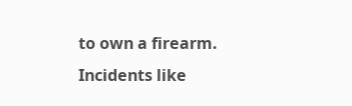to own a firearm. Incidents like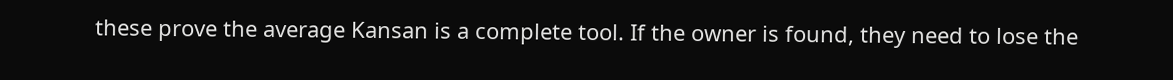these prove the average Kansan is a complete tool. If the owner is found, they need to lose the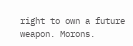right to own a future weapon. Morons.